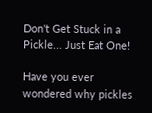Don't Get Stuck in a Pickle... Just Eat One!

Have you ever wondered why pickles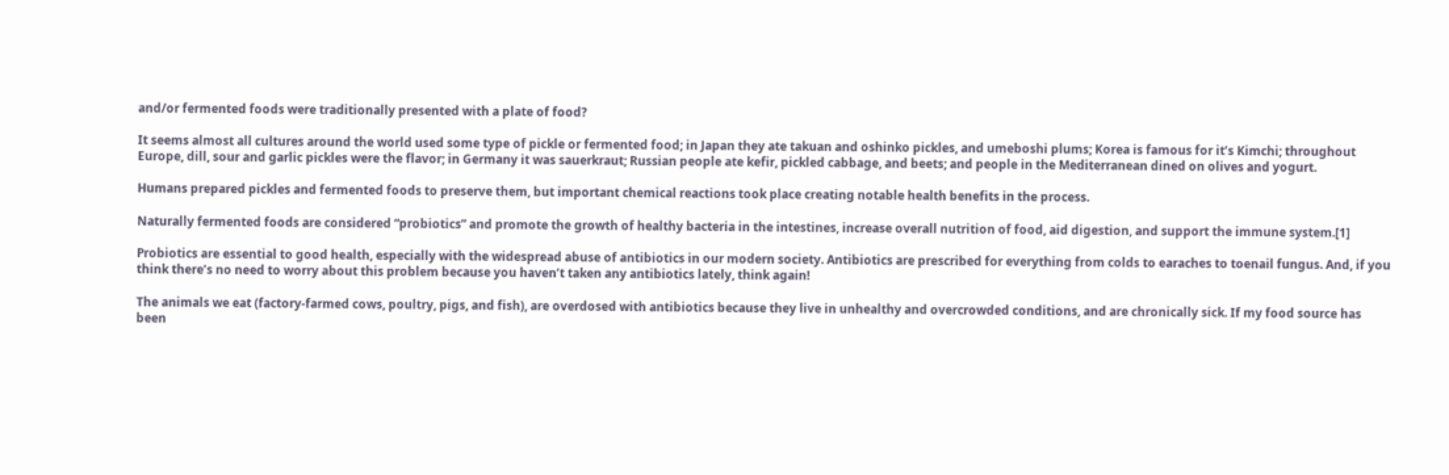and/or fermented foods were traditionally presented with a plate of food?

It seems almost all cultures around the world used some type of pickle or fermented food; in Japan they ate takuan and oshinko pickles, and umeboshi plums; Korea is famous for it’s Kimchi; throughout Europe, dill, sour and garlic pickles were the flavor; in Germany it was sauerkraut; Russian people ate kefir, pickled cabbage, and beets; and people in the Mediterranean dined on olives and yogurt.

Humans prepared pickles and fermented foods to preserve them, but important chemical reactions took place creating notable health benefits in the process.

Naturally fermented foods are considered “probiotics” and promote the growth of healthy bacteria in the intestines, increase overall nutrition of food, aid digestion, and support the immune system.[1]

Probiotics are essential to good health, especially with the widespread abuse of antibiotics in our modern society. Antibiotics are prescribed for everything from colds to earaches to toenail fungus. And, if you think there’s no need to worry about this problem because you haven’t taken any antibiotics lately, think again!

The animals we eat (factory-farmed cows, poultry, pigs, and fish), are overdosed with antibiotics because they live in unhealthy and overcrowded conditions, and are chronically sick. If my food source has been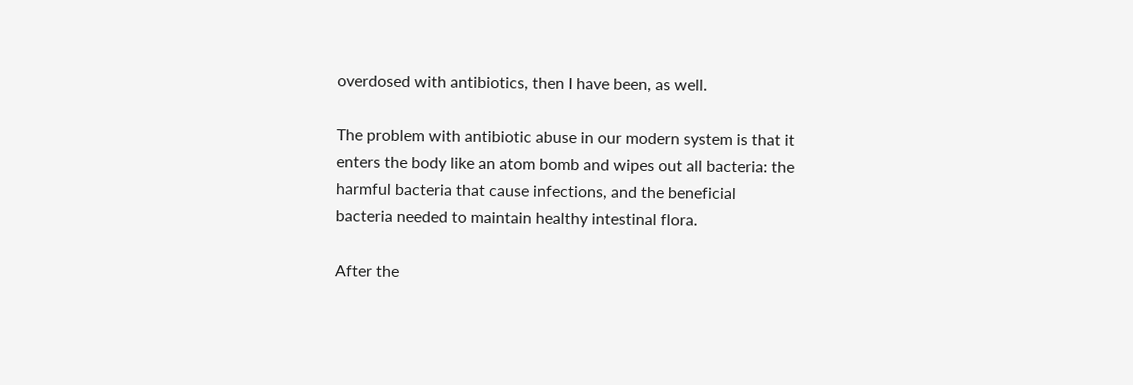overdosed with antibiotics, then I have been, as well.

The problem with antibiotic abuse in our modern system is that it enters the body like an atom bomb and wipes out all bacteria: the harmful bacteria that cause infections, and the beneficial bacteria needed to maintain healthy intestinal flora.

After the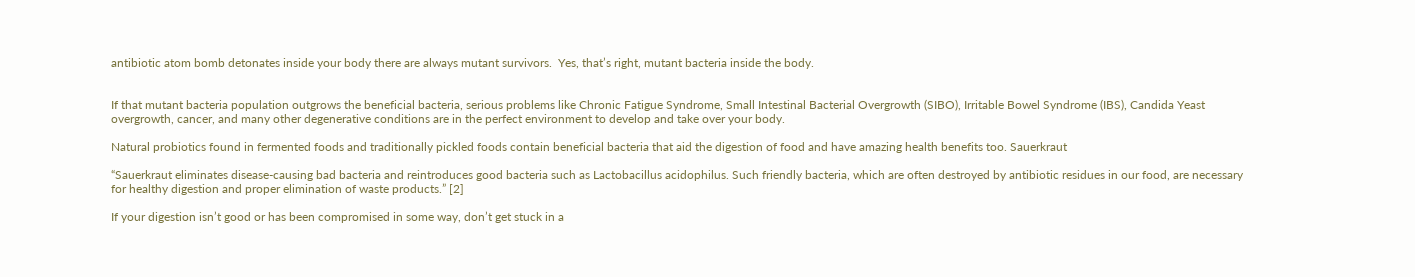antibiotic atom bomb detonates inside your body there are always mutant survivors.  Yes, that’s right, mutant bacteria inside the body.


If that mutant bacteria population outgrows the beneficial bacteria, serious problems like Chronic Fatigue Syndrome, Small Intestinal Bacterial Overgrowth (SIBO), Irritable Bowel Syndrome (IBS), Candida Yeast overgrowth, cancer, and many other degenerative conditions are in the perfect environment to develop and take over your body.

Natural probiotics found in fermented foods and traditionally pickled foods contain beneficial bacteria that aid the digestion of food and have amazing health benefits too. Sauerkraut

“Sauerkraut eliminates disease-causing bad bacteria and reintroduces good bacteria such as Lactobacillus acidophilus. Such friendly bacteria, which are often destroyed by antibiotic residues in our food, are necessary for healthy digestion and proper elimination of waste products.” [2]

If your digestion isn’t good or has been compromised in some way, don’t get stuck in a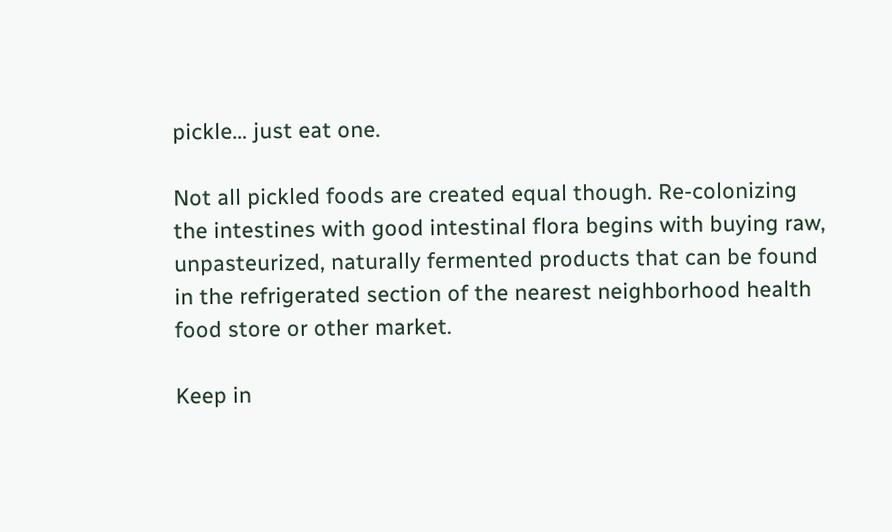pickle… just eat one.

Not all pickled foods are created equal though. Re-colonizing the intestines with good intestinal flora begins with buying raw, unpasteurized, naturally fermented products that can be found in the refrigerated section of the nearest neighborhood health food store or other market.

Keep in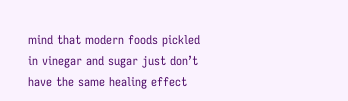mind that modern foods pickled in vinegar and sugar just don’t have the same healing effect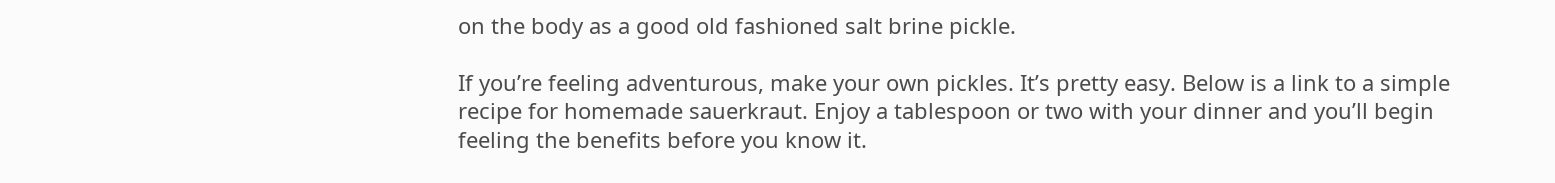on the body as a good old fashioned salt brine pickle.

If you’re feeling adventurous, make your own pickles. It’s pretty easy. Below is a link to a simple recipe for homemade sauerkraut. Enjoy a tablespoon or two with your dinner and you’ll begin feeling the benefits before you know it.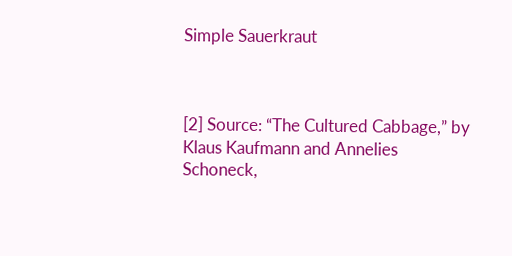Simple Sauerkraut



[2] Source: “The Cultured Cabbage,” by Klaus Kaufmann and Annelies Schoneck,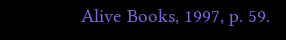Alive Books, 1997, p. 59.